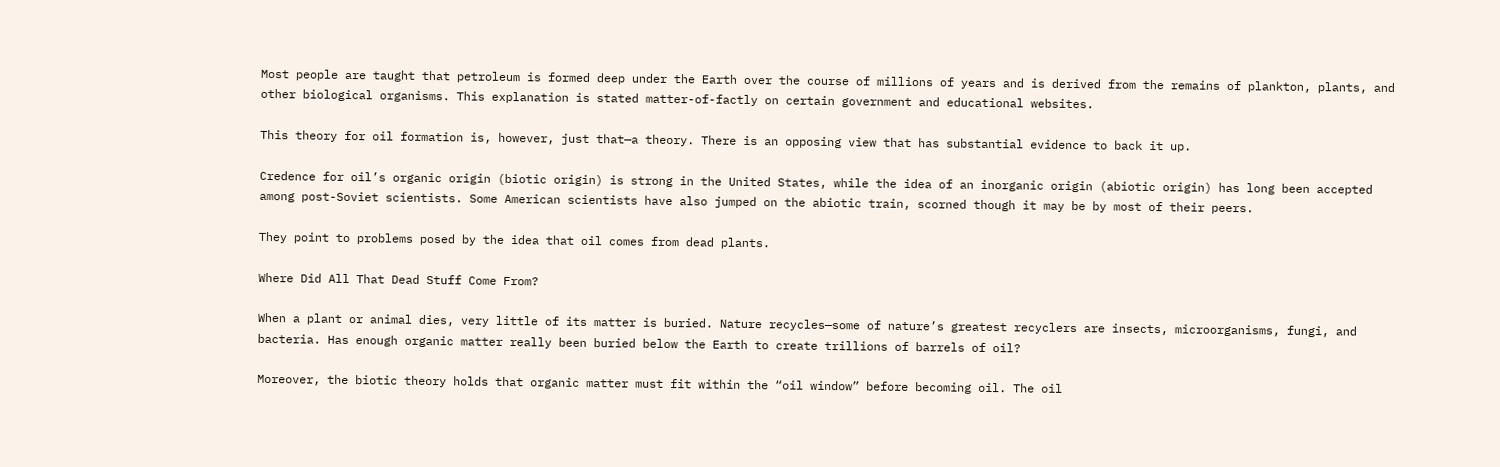Most people are taught that petroleum is formed deep under the Earth over the course of millions of years and is derived from the remains of plankton, plants, and other biological organisms. This explanation is stated matter-of-factly on certain government and educational websites.

This theory for oil formation is, however, just that—a theory. There is an opposing view that has substantial evidence to back it up.

Credence for oil’s organic origin (biotic origin) is strong in the United States, while the idea of an inorganic origin (abiotic origin) has long been accepted among post-Soviet scientists. Some American scientists have also jumped on the abiotic train, scorned though it may be by most of their peers.

They point to problems posed by the idea that oil comes from dead plants.

Where Did All That Dead Stuff Come From?

When a plant or animal dies, very little of its matter is buried. Nature recycles—some of nature’s greatest recyclers are insects, microorganisms, fungi, and bacteria. Has enough organic matter really been buried below the Earth to create trillions of barrels of oil?

Moreover, the biotic theory holds that organic matter must fit within the “oil window” before becoming oil. The oil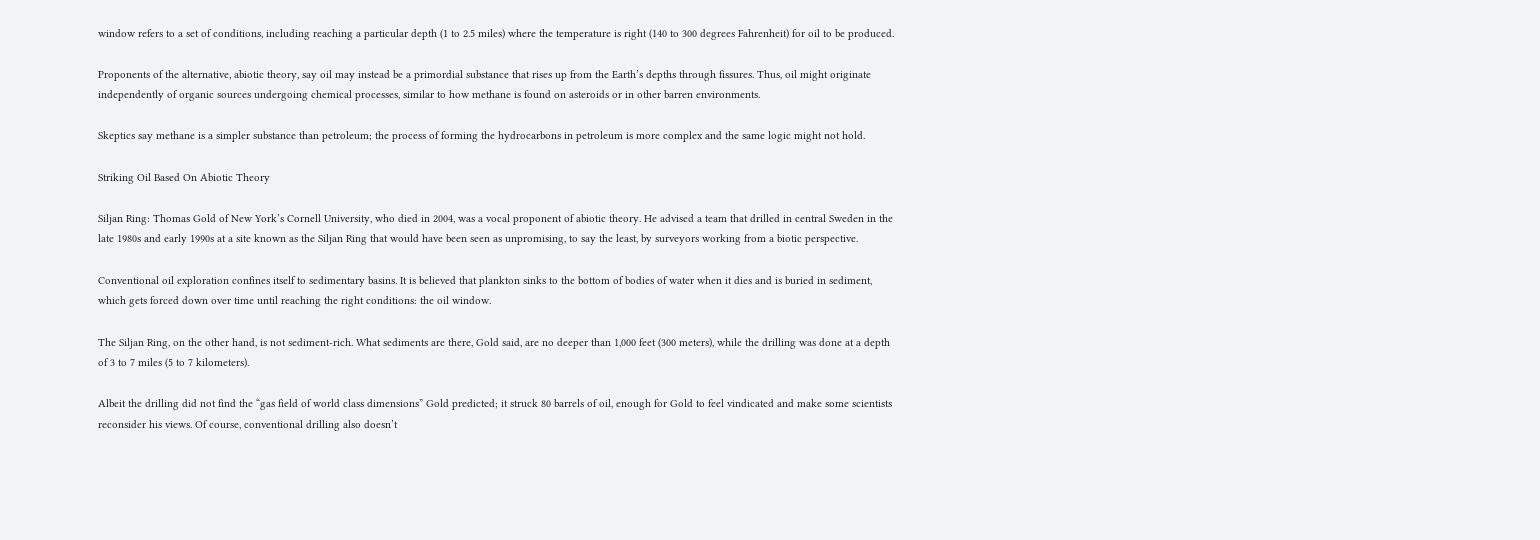window refers to a set of conditions, including reaching a particular depth (1 to 2.5 miles) where the temperature is right (140 to 300 degrees Fahrenheit) for oil to be produced.

Proponents of the alternative, abiotic theory, say oil may instead be a primordial substance that rises up from the Earth’s depths through fissures. Thus, oil might originate independently of organic sources undergoing chemical processes, similar to how methane is found on asteroids or in other barren environments.

Skeptics say methane is a simpler substance than petroleum; the process of forming the hydrocarbons in petroleum is more complex and the same logic might not hold.

Striking Oil Based On Abiotic Theory

Siljan Ring: Thomas Gold of New York’s Cornell University, who died in 2004, was a vocal proponent of abiotic theory. He advised a team that drilled in central Sweden in the late 1980s and early 1990s at a site known as the Siljan Ring that would have been seen as unpromising, to say the least, by surveyors working from a biotic perspective.

Conventional oil exploration confines itself to sedimentary basins. It is believed that plankton sinks to the bottom of bodies of water when it dies and is buried in sediment, which gets forced down over time until reaching the right conditions: the oil window.

The Siljan Ring, on the other hand, is not sediment-rich. What sediments are there, Gold said, are no deeper than 1,000 feet (300 meters), while the drilling was done at a depth of 3 to 7 miles (5 to 7 kilometers).

Albeit the drilling did not find the “gas field of world class dimensions” Gold predicted; it struck 80 barrels of oil, enough for Gold to feel vindicated and make some scientists reconsider his views. Of course, conventional drilling also doesn’t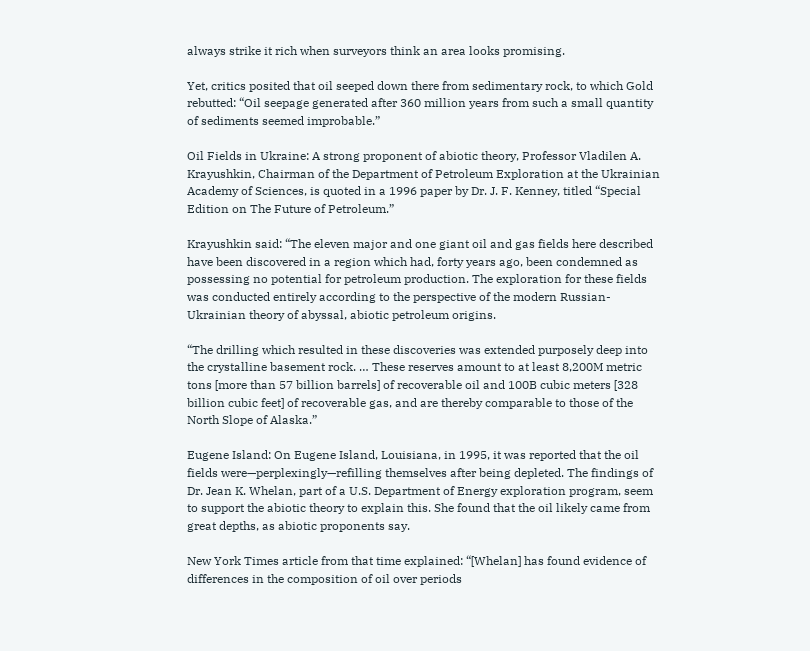always strike it rich when surveyors think an area looks promising.

Yet, critics posited that oil seeped down there from sedimentary rock, to which Gold rebutted: “Oil seepage generated after 360 million years from such a small quantity of sediments seemed improbable.”

Oil Fields in Ukraine: A strong proponent of abiotic theory, Professor Vladilen A. Krayushkin, Chairman of the Department of Petroleum Exploration at the Ukrainian Academy of Sciences, is quoted in a 1996 paper by Dr. J. F. Kenney, titled “Special Edition on The Future of Petroleum.”

Krayushkin said: “The eleven major and one giant oil and gas fields here described have been discovered in a region which had, forty years ago, been condemned as possessing no potential for petroleum production. The exploration for these fields was conducted entirely according to the perspective of the modern Russian-Ukrainian theory of abyssal, abiotic petroleum origins.

“The drilling which resulted in these discoveries was extended purposely deep into the crystalline basement rock. … These reserves amount to at least 8,200M metric tons [more than 57 billion barrels] of recoverable oil and 100B cubic meters [328 billion cubic feet] of recoverable gas, and are thereby comparable to those of the North Slope of Alaska.”

Eugene Island: On Eugene Island, Louisiana, in 1995, it was reported that the oil fields were—perplexingly—refilling themselves after being depleted. The findings of Dr. Jean K. Whelan, part of a U.S. Department of Energy exploration program, seem to support the abiotic theory to explain this. She found that the oil likely came from great depths, as abiotic proponents say.

New York Times article from that time explained: “[Whelan] has found evidence of differences in the composition of oil over periods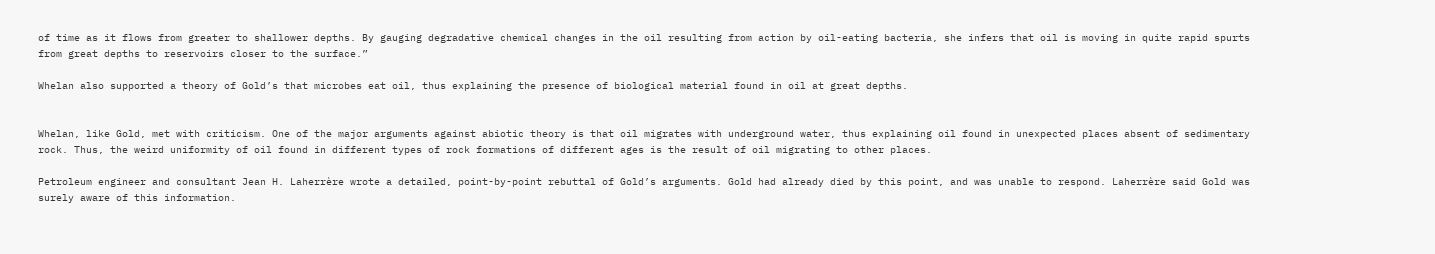of time as it flows from greater to shallower depths. By gauging degradative chemical changes in the oil resulting from action by oil-eating bacteria, she infers that oil is moving in quite rapid spurts from great depths to reservoirs closer to the surface.”

Whelan also supported a theory of Gold’s that microbes eat oil, thus explaining the presence of biological material found in oil at great depths.


Whelan, like Gold, met with criticism. One of the major arguments against abiotic theory is that oil migrates with underground water, thus explaining oil found in unexpected places absent of sedimentary rock. Thus, the weird uniformity of oil found in different types of rock formations of different ages is the result of oil migrating to other places.

Petroleum engineer and consultant Jean H. Laherrère wrote a detailed, point-by-point rebuttal of Gold’s arguments. Gold had already died by this point, and was unable to respond. Laherrère said Gold was surely aware of this information.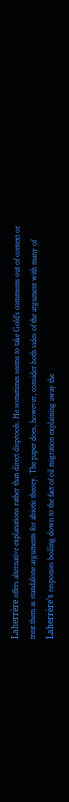Laherrère offers alternative explanations rather than direct disproofs. He sometimes seems to take Gold’s comments out of context or treat them as standalone arguments for abiotic theory. The paper does, however, consider both sides of the argument with many of Laherrère’s responses boiling down to the fact of oil migration explaining away the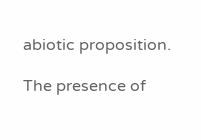abiotic proposition.

The presence of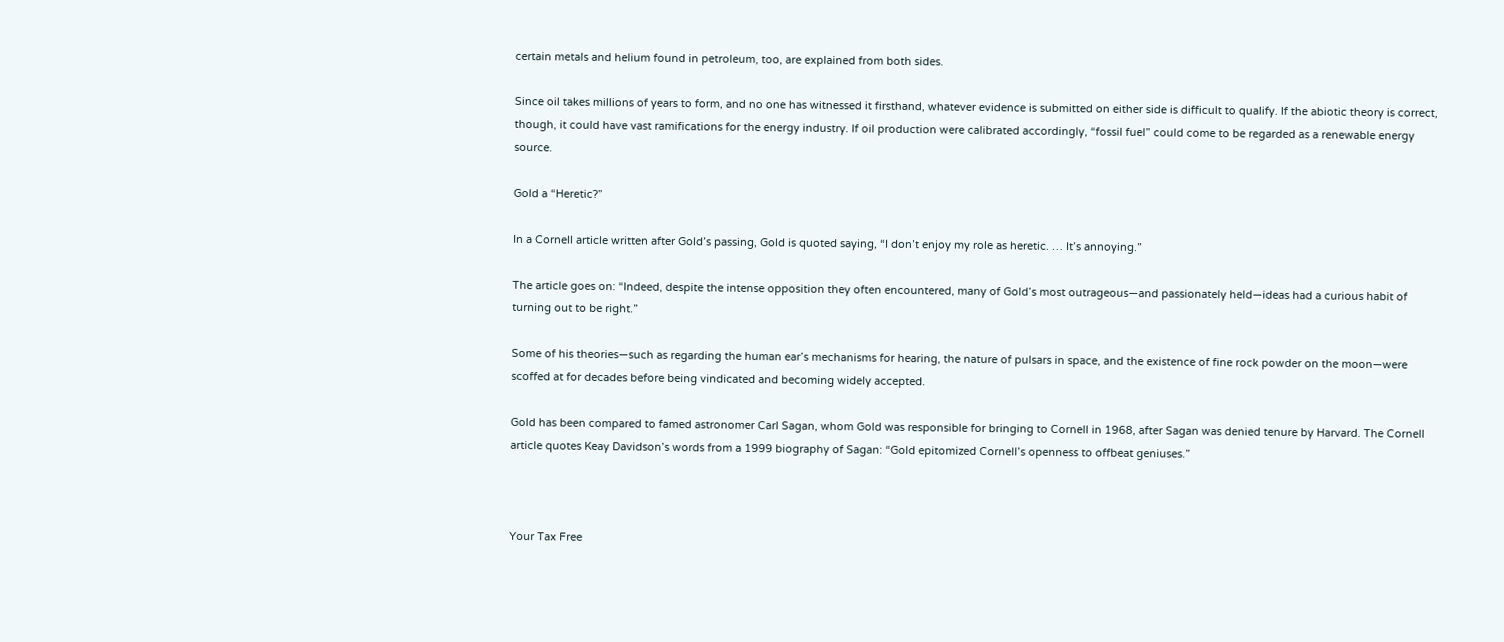certain metals and helium found in petroleum, too, are explained from both sides.

Since oil takes millions of years to form, and no one has witnessed it firsthand, whatever evidence is submitted on either side is difficult to qualify. If the abiotic theory is correct, though, it could have vast ramifications for the energy industry. If oil production were calibrated accordingly, “fossil fuel” could come to be regarded as a renewable energy source.

Gold a “Heretic?”

In a Cornell article written after Gold’s passing, Gold is quoted saying, “I don’t enjoy my role as heretic. … It’s annoying.”

The article goes on: “Indeed, despite the intense opposition they often encountered, many of Gold’s most outrageous—and passionately held—ideas had a curious habit of turning out to be right.”

Some of his theories—such as regarding the human ear’s mechanisms for hearing, the nature of pulsars in space, and the existence of fine rock powder on the moon—were scoffed at for decades before being vindicated and becoming widely accepted.

Gold has been compared to famed astronomer Carl Sagan, whom Gold was responsible for bringing to Cornell in 1968, after Sagan was denied tenure by Harvard. The Cornell article quotes Keay Davidson’s words from a 1999 biography of Sagan: “Gold epitomized Cornell’s openness to offbeat geniuses.”



Your Tax Free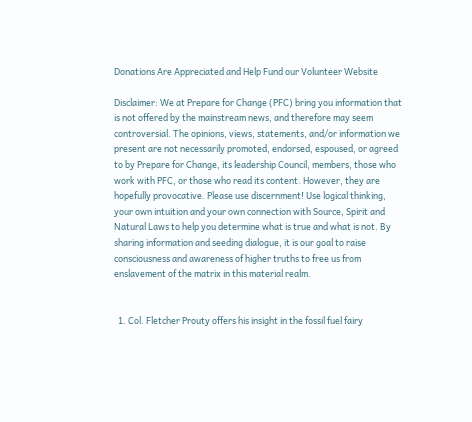Donations Are Appreciated and Help Fund our Volunteer Website

Disclaimer: We at Prepare for Change (PFC) bring you information that is not offered by the mainstream news, and therefore may seem controversial. The opinions, views, statements, and/or information we present are not necessarily promoted, endorsed, espoused, or agreed to by Prepare for Change, its leadership Council, members, those who work with PFC, or those who read its content. However, they are hopefully provocative. Please use discernment! Use logical thinking, your own intuition and your own connection with Source, Spirit and Natural Laws to help you determine what is true and what is not. By sharing information and seeding dialogue, it is our goal to raise consciousness and awareness of higher truths to free us from enslavement of the matrix in this material realm.


  1. Col. Fletcher Prouty offers his insight in the fossil fuel fairy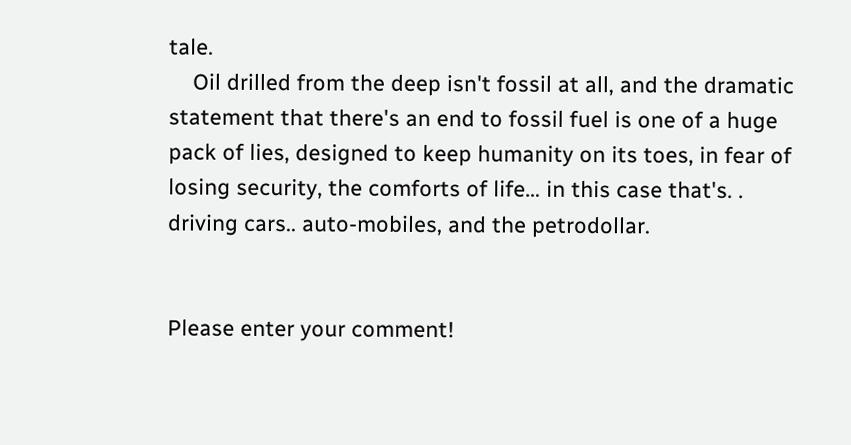tale.
    Oil drilled from the deep isn't fossil at all, and the dramatic statement that there's an end to fossil fuel is one of a huge pack of lies, designed to keep humanity on its toes, in fear of losing security, the comforts of life… in this case that's. . driving cars.. auto-mobiles, and the petrodollar.


Please enter your comment!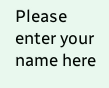Please enter your name here